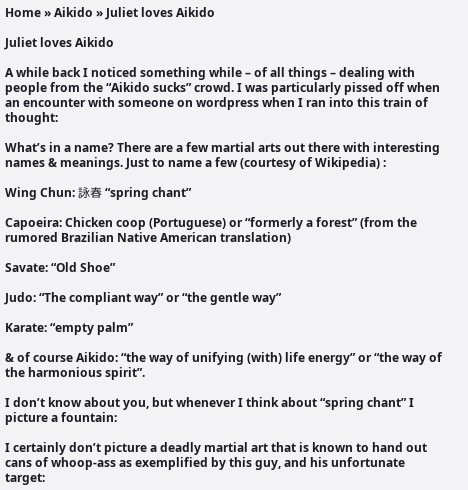Home » Aikido » Juliet loves Aikido

Juliet loves Aikido

A while back I noticed something while – of all things – dealing with people from the “Aikido sucks” crowd. I was particularly pissed off when an encounter with someone on wordpress when I ran into this train of thought:

What’s in a name? There are a few martial arts out there with interesting names & meanings. Just to name a few (courtesy of Wikipedia) :

Wing Chun: 詠春 “spring chant”

Capoeira: Chicken coop (Portuguese) or “formerly a forest” (from the rumored Brazilian Native American translation)

Savate: “Old Shoe”

Judo: “The compliant way” or “the gentle way”

Karate: “empty palm”

& of course Aikido: “the way of unifying (with) life energy” or “the way of the harmonious spirit”.

I don’t know about you, but whenever I think about “spring chant” I picture a fountain:

I certainly don’t picture a deadly martial art that is known to hand out cans of whoop-ass as exemplified by this guy, and his unfortunate target: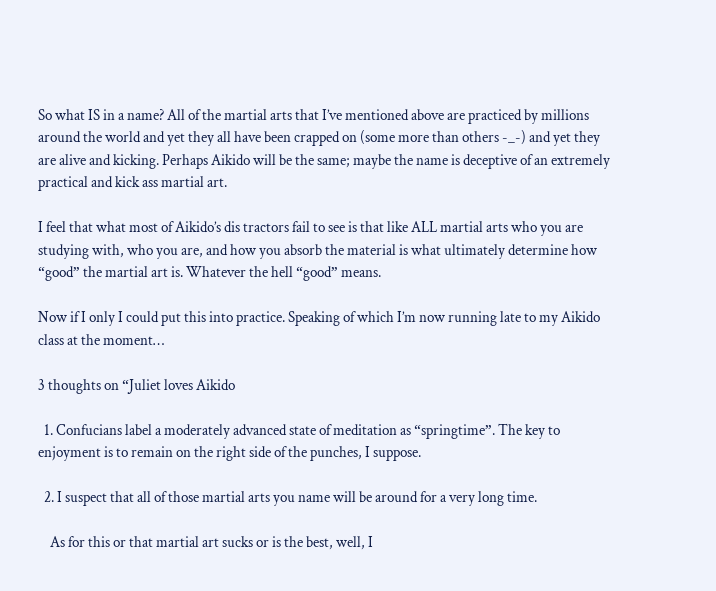So what IS in a name? All of the martial arts that I’ve mentioned above are practiced by millions around the world and yet they all have been crapped on (some more than others -_-) and yet they are alive and kicking. Perhaps Aikido will be the same; maybe the name is deceptive of an extremely practical and kick ass martial art.

I feel that what most of Aikido’s dis tractors fail to see is that like ALL martial arts who you are studying with, who you are, and how you absorb the material is what ultimately determine how “good” the martial art is. Whatever the hell “good” means.

Now if I only I could put this into practice. Speaking of which I’m now running late to my Aikido class at the moment…

3 thoughts on “Juliet loves Aikido

  1. Confucians label a moderately advanced state of meditation as “springtime”. The key to enjoyment is to remain on the right side of the punches, I suppose.

  2. I suspect that all of those martial arts you name will be around for a very long time.

    As for this or that martial art sucks or is the best, well, I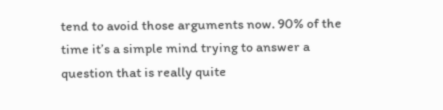tend to avoid those arguments now. 90% of the time it’s a simple mind trying to answer a question that is really quite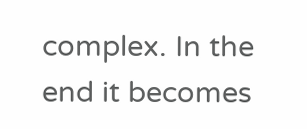complex. In the end it becomes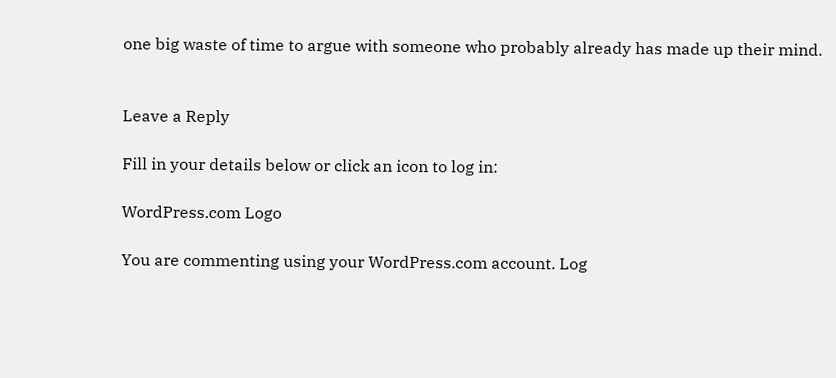one big waste of time to argue with someone who probably already has made up their mind.


Leave a Reply

Fill in your details below or click an icon to log in:

WordPress.com Logo

You are commenting using your WordPress.com account. Log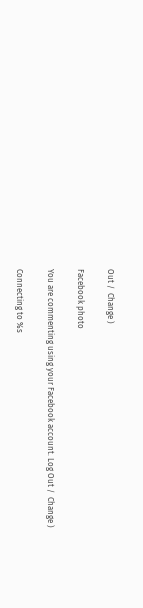Out /  Change )

Facebook photo

You are commenting using your Facebook account. Log Out /  Change )

Connecting to %s